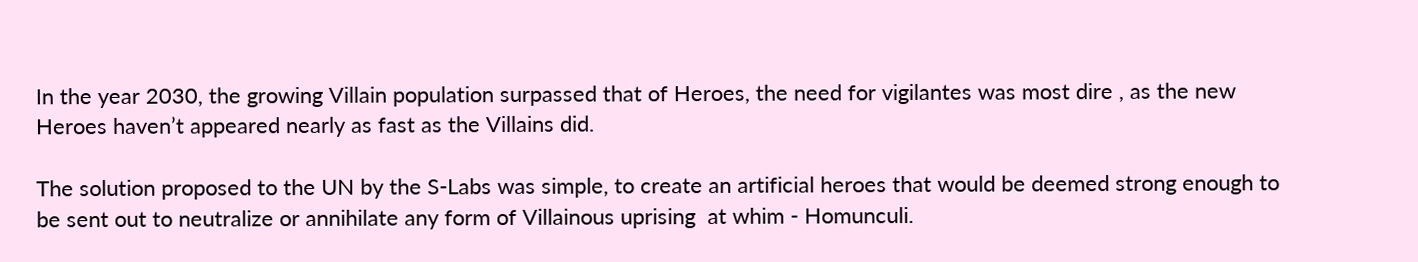In the year 2030, the growing Villain population surpassed that of Heroes, the need for vigilantes was most dire , as the new Heroes haven’t appeared nearly as fast as the Villains did.

The solution proposed to the UN by the S-Labs was simple, to create an artificial heroes that would be deemed strong enough to be sent out to neutralize or annihilate any form of Villainous uprising  at whim - Homunculi.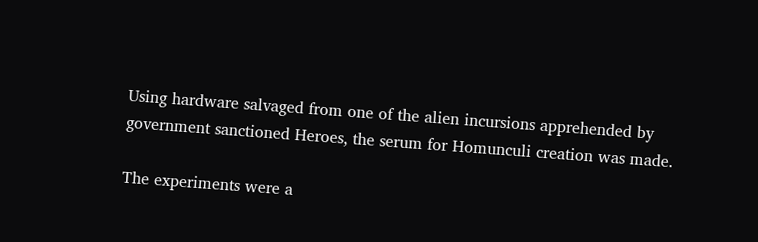Using hardware salvaged from one of the alien incursions apprehended by government sanctioned Heroes, the serum for Homunculi creation was made.

The experiments were a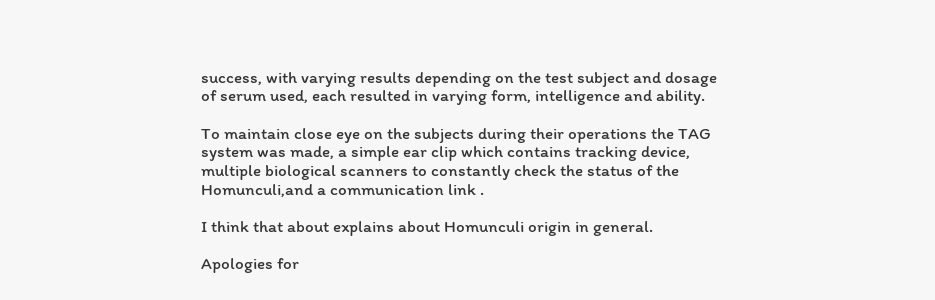success, with varying results depending on the test subject and dosage of serum used, each resulted in varying form, intelligence and ability.

To maintain close eye on the subjects during their operations the TAG system was made, a simple ear clip which contains tracking device, multiple biological scanners to constantly check the status of the Homunculi,and a communication link .

I think that about explains about Homunculi origin in general.

Apologies for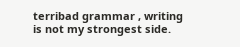terribad grammar , writing is not my strongest side.